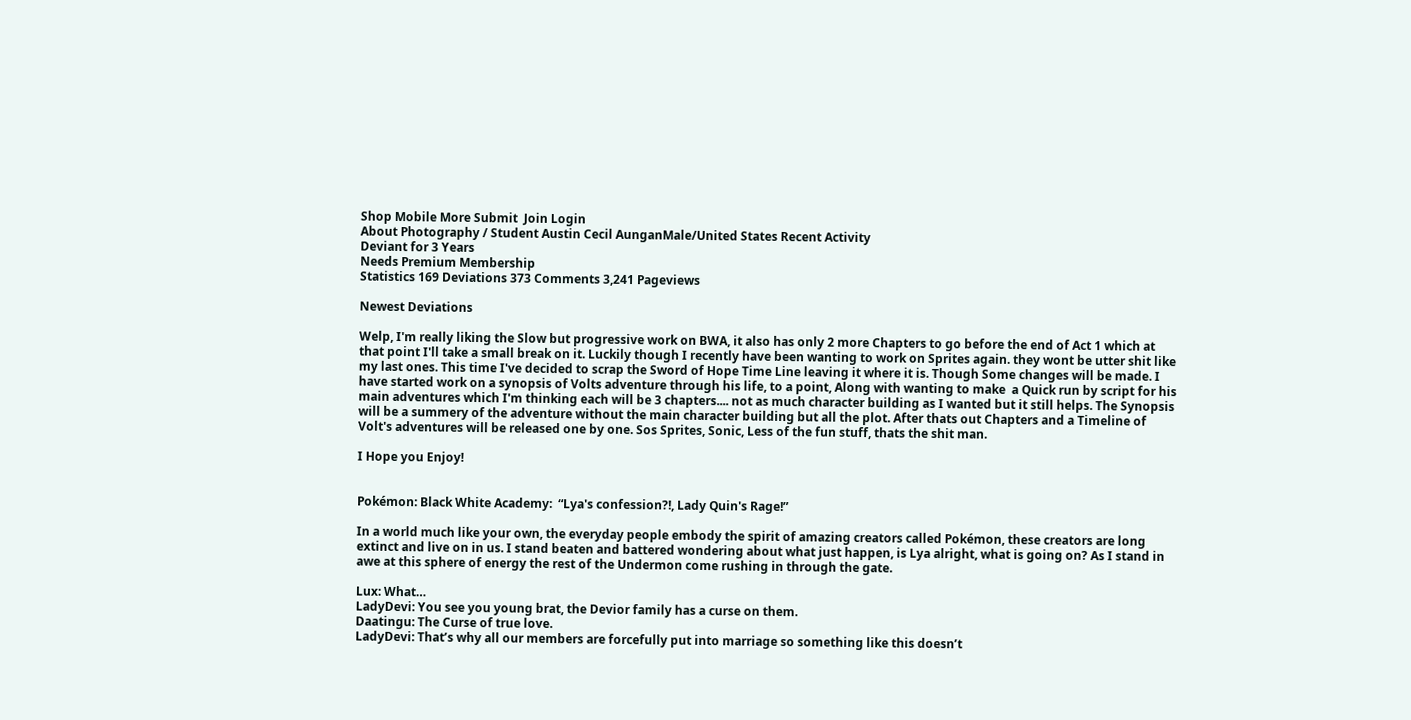Shop Mobile More Submit  Join Login
About Photography / Student Austin Cecil AunganMale/United States Recent Activity
Deviant for 3 Years
Needs Premium Membership
Statistics 169 Deviations 373 Comments 3,241 Pageviews

Newest Deviations

Welp, I'm really liking the Slow but progressive work on BWA, it also has only 2 more Chapters to go before the end of Act 1 which at that point I'll take a small break on it. Luckily though I recently have been wanting to work on Sprites again. they wont be utter shit like my last ones. This time I've decided to scrap the Sword of Hope Time Line leaving it where it is. Though Some changes will be made. I have started work on a synopsis of Volts adventure through his life, to a point, Along with wanting to make  a Quick run by script for his main adventures which I'm thinking each will be 3 chapters.... not as much character building as I wanted but it still helps. The Synopsis will be a summery of the adventure without the main character building but all the plot. After thats out Chapters and a Timeline of Volt's adventures will be released one by one. Sos Sprites, Sonic, Less of the fun stuff, thats the shit man.

I Hope you Enjoy!


Pokémon: Black White Academy:  “Lya's confession?!, Lady Quin's Rage!”

In a world much like your own, the everyday people embody the spirit of amazing creators called Pokémon, these creators are long extinct and live on in us. I stand beaten and battered wondering about what just happen, is Lya alright, what is going on? As I stand in awe at this sphere of energy the rest of the Undermon come rushing in through the gate.

Lux: What…
LadyDevi: You see you young brat, the Devior family has a curse on them.
Daatingu: The Curse of true love.
LadyDevi: That’s why all our members are forcefully put into marriage so something like this doesn’t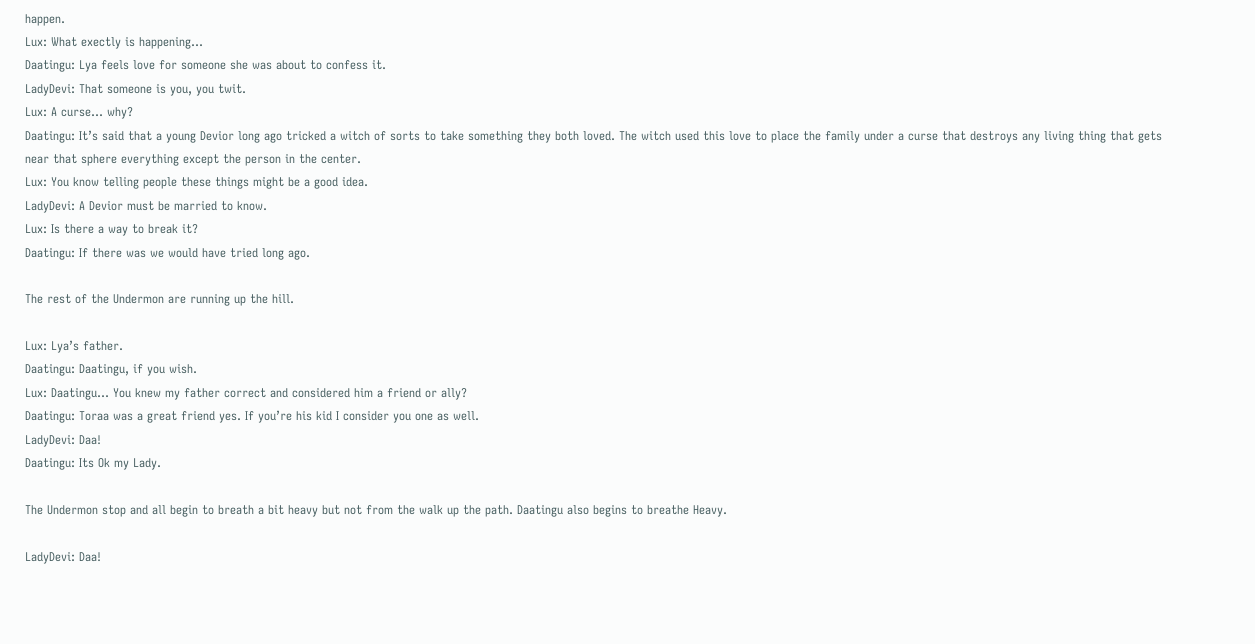happen.
Lux: What exectly is happening…
Daatingu: Lya feels love for someone she was about to confess it.
LadyDevi: That someone is you, you twit.
Lux: A curse… why?
Daatingu: It’s said that a young Devior long ago tricked a witch of sorts to take something they both loved. The witch used this love to place the family under a curse that destroys any living thing that gets near that sphere everything except the person in the center.
Lux: You know telling people these things might be a good idea.
LadyDevi: A Devior must be married to know.
Lux: Is there a way to break it?
Daatingu: If there was we would have tried long ago.

The rest of the Undermon are running up the hill.

Lux: Lya’s father.
Daatingu: Daatingu, if you wish.
Lux: Daatingu… You knew my father correct and considered him a friend or ally?
Daatingu: Toraa was a great friend yes. If you’re his kid I consider you one as well.
LadyDevi: Daa!
Daatingu: Its Ok my Lady.

The Undermon stop and all begin to breath a bit heavy but not from the walk up the path. Daatingu also begins to breathe Heavy.

LadyDevi: Daa!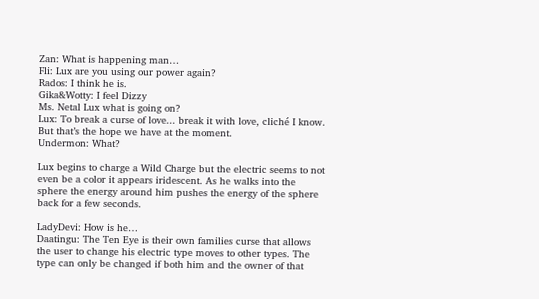Zan: What is happening man…
Fli: Lux are you using our power again?
Rados: I think he is.
Gika&Wotty: I feel Dizzy
Ms. Netal Lux what is going on?
Lux: To break a curse of love... break it with love, cliché I know. But that’s the hope we have at the moment.
Undermon: What?

Lux begins to charge a Wild Charge but the electric seems to not even be a color it appears iridescent. As he walks into the sphere the energy around him pushes the energy of the sphere back for a few seconds.

LadyDevi: How is he…
Daatingu: The Ten Eye is their own families curse that allows the user to change his electric type moves to other types. The type can only be changed if both him and the owner of that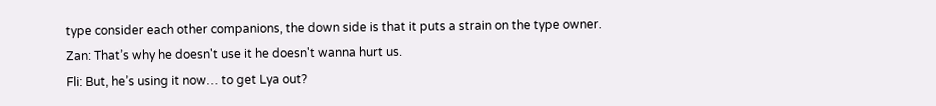type consider each other companions, the down side is that it puts a strain on the type owner.
Zan: That’s why he doesn't use it he doesn't wanna hurt us.
Fli: But, he’s using it now… to get Lya out?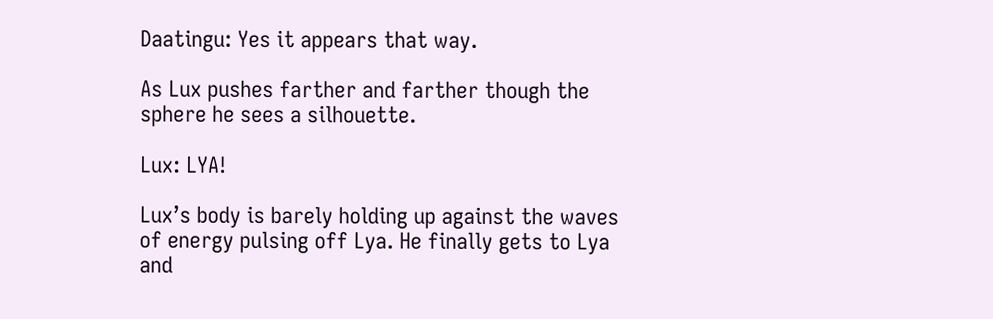Daatingu: Yes it appears that way.

As Lux pushes farther and farther though the sphere he sees a silhouette.

Lux: LYA!

Lux’s body is barely holding up against the waves of energy pulsing off Lya. He finally gets to Lya and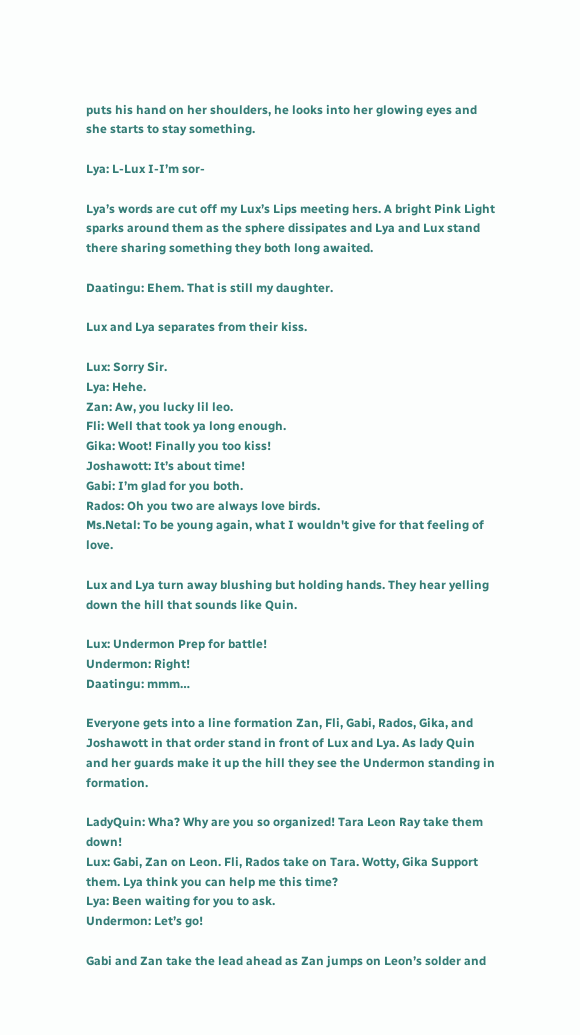puts his hand on her shoulders, he looks into her glowing eyes and she starts to stay something.

Lya: L-Lux I-I’m sor-

Lya’s words are cut off my Lux’s Lips meeting hers. A bright Pink Light sparks around them as the sphere dissipates and Lya and Lux stand there sharing something they both long awaited.

Daatingu: Ehem. That is still my daughter.

Lux and Lya separates from their kiss.

Lux: Sorry Sir.
Lya: Hehe.
Zan: Aw, you lucky lil leo.
Fli: Well that took ya long enough.
Gika: Woot! Finally you too kiss!
Joshawott: It’s about time!
Gabi: I’m glad for you both.
Rados: Oh you two are always love birds.
Ms.Netal: To be young again, what I wouldn't give for that feeling of love.

Lux and Lya turn away blushing but holding hands. They hear yelling down the hill that sounds like Quin.

Lux: Undermon Prep for battle!
Undermon: Right!
Daatingu: mmm…

Everyone gets into a line formation Zan, Fli, Gabi, Rados, Gika, and Joshawott in that order stand in front of Lux and Lya. As lady Quin and her guards make it up the hill they see the Undermon standing in formation.

LadyQuin: Wha? Why are you so organized! Tara Leon Ray take them down!
Lux: Gabi, Zan on Leon. Fli, Rados take on Tara. Wotty, Gika Support them. Lya think you can help me this time?
Lya: Been waiting for you to ask.
Undermon: Let’s go!

Gabi and Zan take the lead ahead as Zan jumps on Leon’s solder and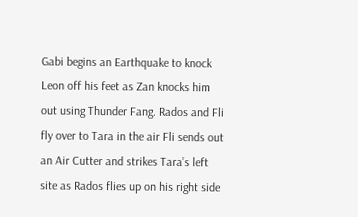Gabi begins an Earthquake to knock Leon off his feet as Zan knocks him out using Thunder Fang. Rados and Fli fly over to Tara in the air Fli sends out an Air Cutter and strikes Tara’s left site as Rados flies up on his right side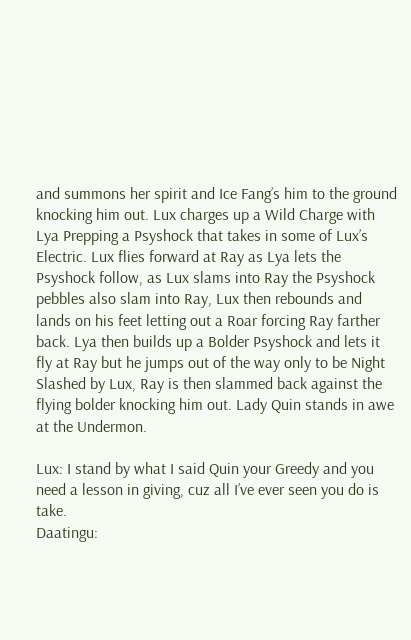and summons her spirit and Ice Fang’s him to the ground knocking him out. Lux charges up a Wild Charge with Lya Prepping a Psyshock that takes in some of Lux’s Electric. Lux flies forward at Ray as Lya lets the Psyshock follow, as Lux slams into Ray the Psyshock pebbles also slam into Ray, Lux then rebounds and lands on his feet letting out a Roar forcing Ray farther back. Lya then builds up a Bolder Psyshock and lets it fly at Ray but he jumps out of the way only to be Night Slashed by Lux, Ray is then slammed back against the flying bolder knocking him out. Lady Quin stands in awe at the Undermon.

Lux: I stand by what I said Quin your Greedy and you need a lesson in giving, cuz all I’ve ever seen you do is take.
Daatingu: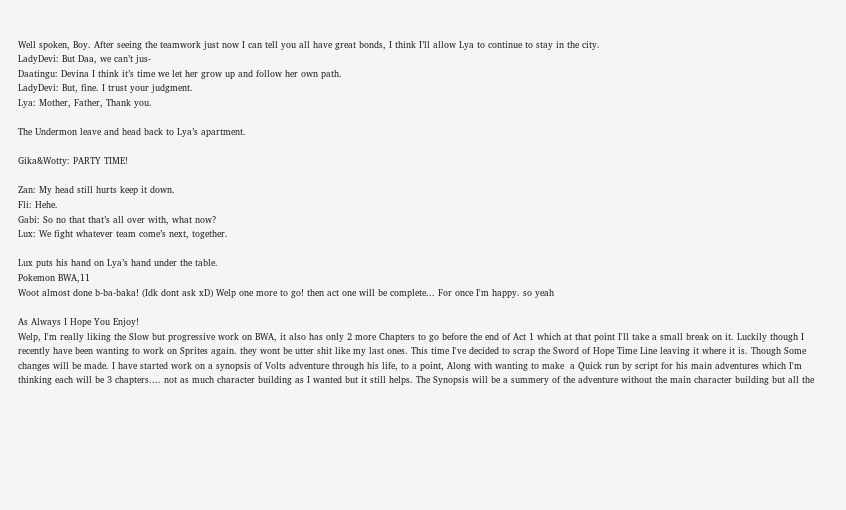Well spoken, Boy. After seeing the teamwork just now I can tell you all have great bonds, I think I’ll allow Lya to continue to stay in the city.
LadyDevi: But Daa, we can’t jus-
Daatingu: Devina I think it’s time we let her grow up and follow her own path.
LadyDevi: But, fine. I trust your judgment.
Lya: Mother, Father, Thank you.

The Undermon leave and head back to Lya’s apartment.

Gika&Wotty: PARTY TIME!

Zan: My head still hurts keep it down.
Fli: Hehe.
Gabi: So no that that’s all over with, what now?
Lux: We fight whatever team come’s next, together.

Lux puts his hand on Lya’s hand under the table.
Pokemon BWA,11
Woot almost done b-ba-baka! (Idk dont ask xD) Welp one more to go! then act one will be complete... For once I'm happy. so yeah

As Always I Hope You Enjoy!
Welp, I'm really liking the Slow but progressive work on BWA, it also has only 2 more Chapters to go before the end of Act 1 which at that point I'll take a small break on it. Luckily though I recently have been wanting to work on Sprites again. they wont be utter shit like my last ones. This time I've decided to scrap the Sword of Hope Time Line leaving it where it is. Though Some changes will be made. I have started work on a synopsis of Volts adventure through his life, to a point, Along with wanting to make  a Quick run by script for his main adventures which I'm thinking each will be 3 chapters.... not as much character building as I wanted but it still helps. The Synopsis will be a summery of the adventure without the main character building but all the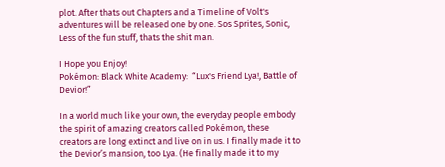plot. After thats out Chapters and a Timeline of Volt's adventures will be released one by one. Sos Sprites, Sonic, Less of the fun stuff, thats the shit man.

I Hope you Enjoy!
Pokémon: Black White Academy:  “Lux's Friend Lya!, Battle of Devior!”

In a world much like your own, the everyday people embody the spirit of amazing creators called Pokémon, these creators are long extinct and live on in us. I finally made it to the Devior’s mansion, too Lya. (He finally made it to my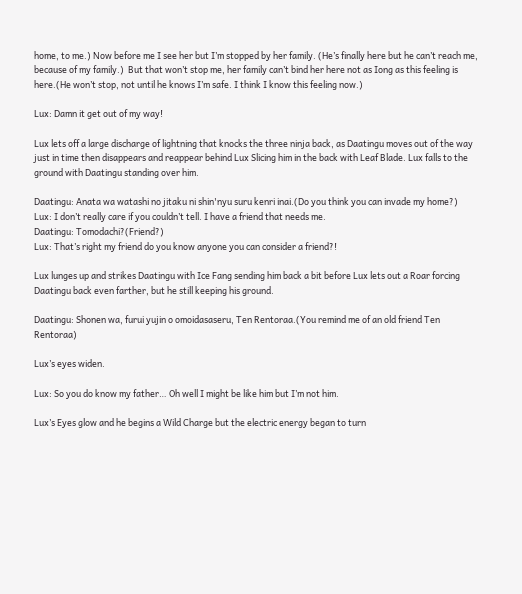home, to me.) Now before me I see her but I’m stopped by her family. (He’s finally here but he can’t reach me, because of my family.)  But that won’t stop me, her family can’t bind her here not as Iong as this feeling is here.(He won’t stop, not until he knows I’m safe. I think I know this feeling now.)

Lux: Damn it get out of my way!

Lux lets off a large discharge of lightning that knocks the three ninja back, as Daatingu moves out of the way just in time then disappears and reappear behind Lux Slicing him in the back with Leaf Blade. Lux falls to the ground with Daatingu standing over him.

Daatingu: Anata wa watashi no jitaku ni shin'nyu suru kenri inai.(Do you think you can invade my home?)
Lux: I don’t really care if you couldn’t tell. I have a friend that needs me.
Daatingu: Tomodachi?(Friend?)
Lux: That’s right my friend do you know anyone you can consider a friend?!

Lux lunges up and strikes Daatingu with Ice Fang sending him back a bit before Lux lets out a Roar forcing Daatingu back even farther, but he still keeping his ground.

Daatingu: Shonen wa, furui yujin o omoidasaseru, Ten Rentoraa.(You remind me of an old friend Ten Rentoraa)

Lux’s eyes widen.

Lux: So you do know my father… Oh well I might be like him but I’m not him.

Lux’s Eyes glow and he begins a Wild Charge but the electric energy began to turn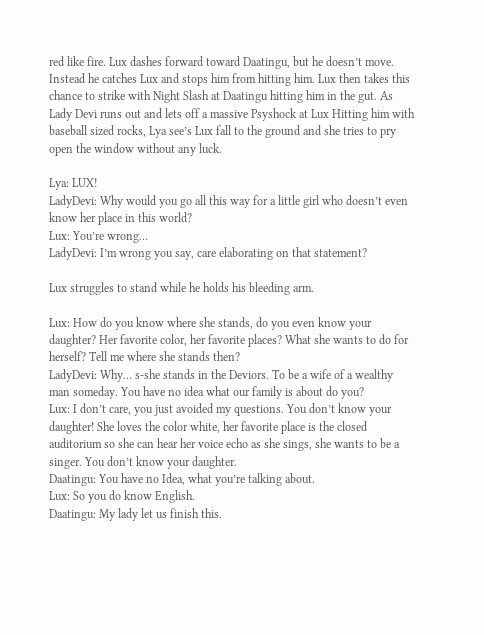red like fire. Lux dashes forward toward Daatingu, but he doesn’t move. Instead he catches Lux and stops him from hitting him. Lux then takes this chance to strike with Night Slash at Daatingu hitting him in the gut. As Lady Devi runs out and lets off a massive Psyshock at Lux Hitting him with baseball sized rocks, Lya see’s Lux fall to the ground and she tries to pry open the window without any luck.

Lya: LUX!
LadyDevi: Why would you go all this way for a little girl who doesn’t even know her place in this world?
Lux: You’re wrong…
LadyDevi: I’m wrong you say, care elaborating on that statement?

Lux struggles to stand while he holds his bleeding arm.

Lux: How do you know where she stands, do you even know your daughter? Her favorite color, her favorite places? What she wants to do for herself? Tell me where she stands then?
LadyDevi: Why… s-she stands in the Deviors. To be a wife of a wealthy man someday. You have no idea what our family is about do you?
Lux: I don’t care, you just avoided my questions. You don’t know your daughter! She loves the color white, her favorite place is the closed auditorium so she can hear her voice echo as she sings, she wants to be a singer. You don’t know your daughter.
Daatingu: You have no Idea, what you’re talking about.
Lux: So you do know English.
Daatingu: My lady let us finish this.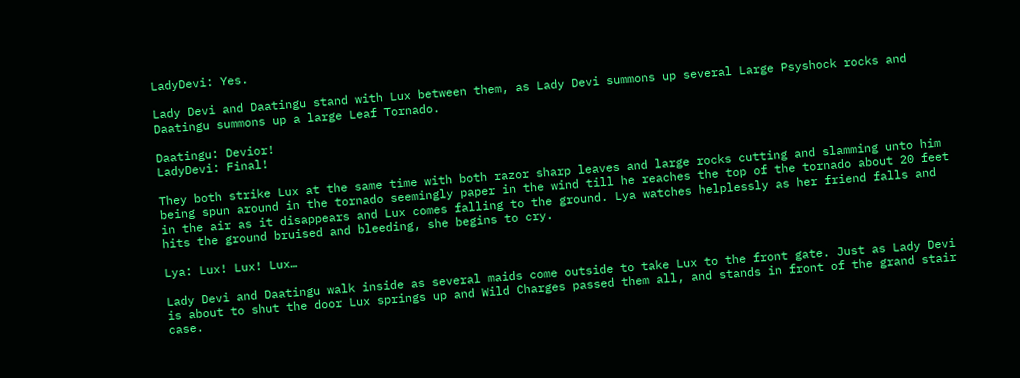LadyDevi: Yes.

Lady Devi and Daatingu stand with Lux between them, as Lady Devi summons up several Large Psyshock rocks and Daatingu summons up a large Leaf Tornado.

Daatingu: Devior!
LadyDevi: Final!

They both strike Lux at the same time with both razor sharp leaves and large rocks cutting and slamming unto him being spun around in the tornado seemingly paper in the wind till he reaches the top of the tornado about 20 feet in the air as it disappears and Lux comes falling to the ground. Lya watches helplessly as her friend falls and hits the ground bruised and bleeding, she begins to cry.

Lya: Lux! Lux! Lux…

Lady Devi and Daatingu walk inside as several maids come outside to take Lux to the front gate. Just as Lady Devi is about to shut the door Lux springs up and Wild Charges passed them all, and stands in front of the grand stair case.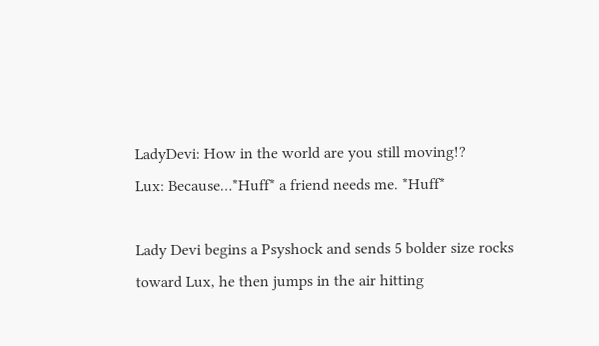LadyDevi: How in the world are you still moving!?
Lux: Because…*Huff* a friend needs me. *Huff*

Lady Devi begins a Psyshock and sends 5 bolder size rocks toward Lux, he then jumps in the air hitting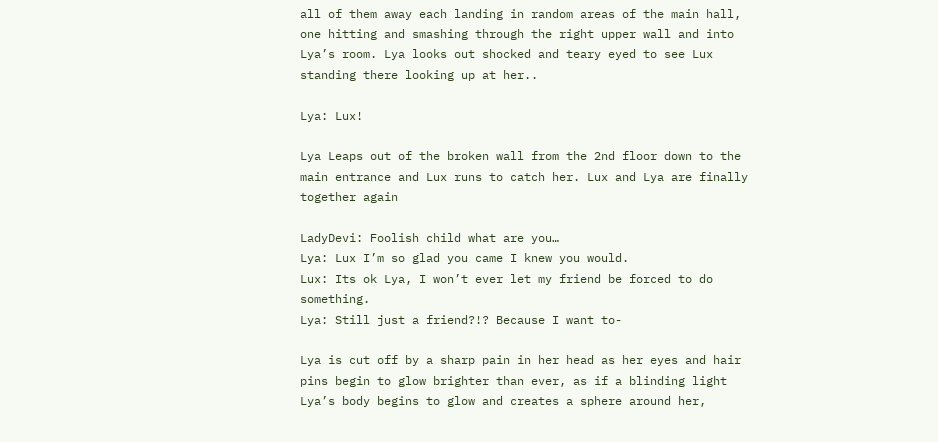all of them away each landing in random areas of the main hall, one hitting and smashing through the right upper wall and into Lya’s room. Lya looks out shocked and teary eyed to see Lux standing there looking up at her..

Lya: Lux!

Lya Leaps out of the broken wall from the 2nd floor down to the main entrance and Lux runs to catch her. Lux and Lya are finally together again

LadyDevi: Foolish child what are you…
Lya: Lux I’m so glad you came I knew you would.
Lux: Its ok Lya, I won’t ever let my friend be forced to do something.
Lya: Still just a friend?!? Because I want to-

Lya is cut off by a sharp pain in her head as her eyes and hair pins begin to glow brighter than ever, as if a blinding light Lya’s body begins to glow and creates a sphere around her,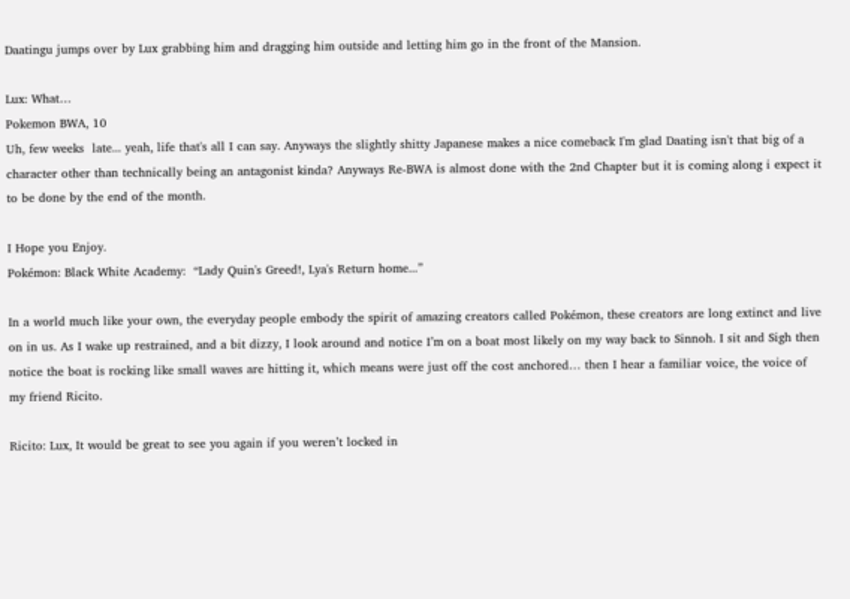Daatingu jumps over by Lux grabbing him and dragging him outside and letting him go in the front of the Mansion.

Lux: What…
Pokemon BWA, 10
Uh, few weeks  late... yeah, life that's all I can say. Anyways the slightly shitty Japanese makes a nice comeback I'm glad Daating isn't that big of a character other than technically being an antagonist kinda? Anyways Re-BWA is almost done with the 2nd Chapter but it is coming along i expect it to be done by the end of the month.

I Hope you Enjoy.
Pokémon: Black White Academy:  “Lady Quin's Greed!, Lya's Return home...”

In a world much like your own, the everyday people embody the spirit of amazing creators called Pokémon, these creators are long extinct and live on in us. As I wake up restrained, and a bit dizzy, I look around and notice I’m on a boat most likely on my way back to Sinnoh. I sit and Sigh then notice the boat is rocking like small waves are hitting it, which means were just off the cost anchored… then I hear a familiar voice, the voice of my friend Ricito.

Ricito: Lux, It would be great to see you again if you weren’t locked in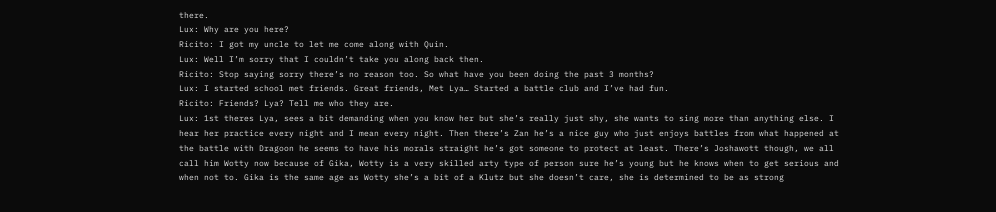there.
Lux: Why are you here?
Ricito: I got my uncle to let me come along with Quin.
Lux: Well I’m sorry that I couldn’t take you along back then.
Ricito: Stop saying sorry there’s no reason too. So what have you been doing the past 3 months?
Lux: I started school met friends. Great friends, Met Lya… Started a battle club and I’ve had fun.
Ricito: Friends? Lya? Tell me who they are.
Lux: 1st theres Lya, sees a bit demanding when you know her but she’s really just shy, she wants to sing more than anything else. I hear her practice every night and I mean every night. Then there’s Zan he’s a nice guy who just enjoys battles from what happened at the battle with Dragoon he seems to have his morals straight he’s got someone to protect at least. There’s Joshawott though, we all call him Wotty now because of Gika, Wotty is a very skilled arty type of person sure he’s young but he knows when to get serious and when not to. Gika is the same age as Wotty she’s a bit of a Klutz but she doesn’t care, she is determined to be as strong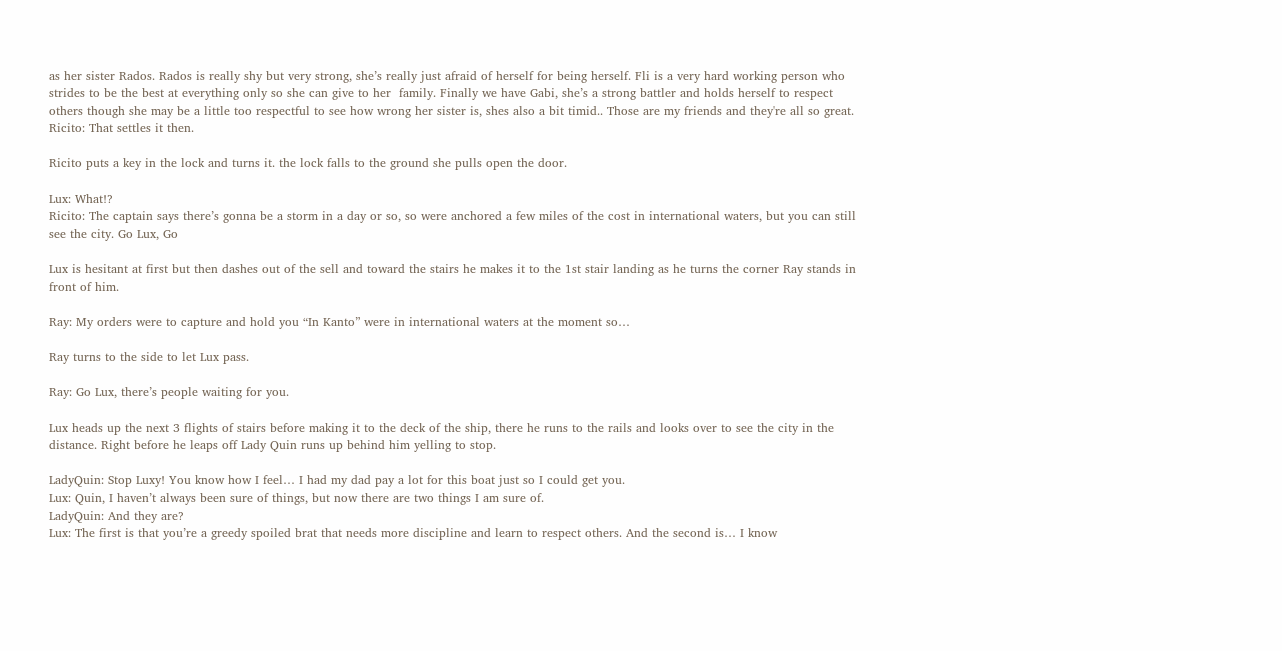as her sister Rados. Rados is really shy but very strong, she’s really just afraid of herself for being herself. Fli is a very hard working person who strides to be the best at everything only so she can give to her  family. Finally we have Gabi, she’s a strong battler and holds herself to respect others though she may be a little too respectful to see how wrong her sister is, shes also a bit timid.. Those are my friends and they're all so great.
Ricito: That settles it then.

Ricito puts a key in the lock and turns it. the lock falls to the ground she pulls open the door.

Lux: What!?
Ricito: The captain says there’s gonna be a storm in a day or so, so were anchored a few miles of the cost in international waters, but you can still see the city. Go Lux, Go

Lux is hesitant at first but then dashes out of the sell and toward the stairs he makes it to the 1st stair landing as he turns the corner Ray stands in front of him.

Ray: My orders were to capture and hold you “In Kanto” were in international waters at the moment so…

Ray turns to the side to let Lux pass.

Ray: Go Lux, there’s people waiting for you.

Lux heads up the next 3 flights of stairs before making it to the deck of the ship, there he runs to the rails and looks over to see the city in the distance. Right before he leaps off Lady Quin runs up behind him yelling to stop.

LadyQuin: Stop Luxy! You know how I feel… I had my dad pay a lot for this boat just so I could get you.
Lux: Quin, I haven’t always been sure of things, but now there are two things I am sure of.
LadyQuin: And they are?
Lux: The first is that you’re a greedy spoiled brat that needs more discipline and learn to respect others. And the second is… I know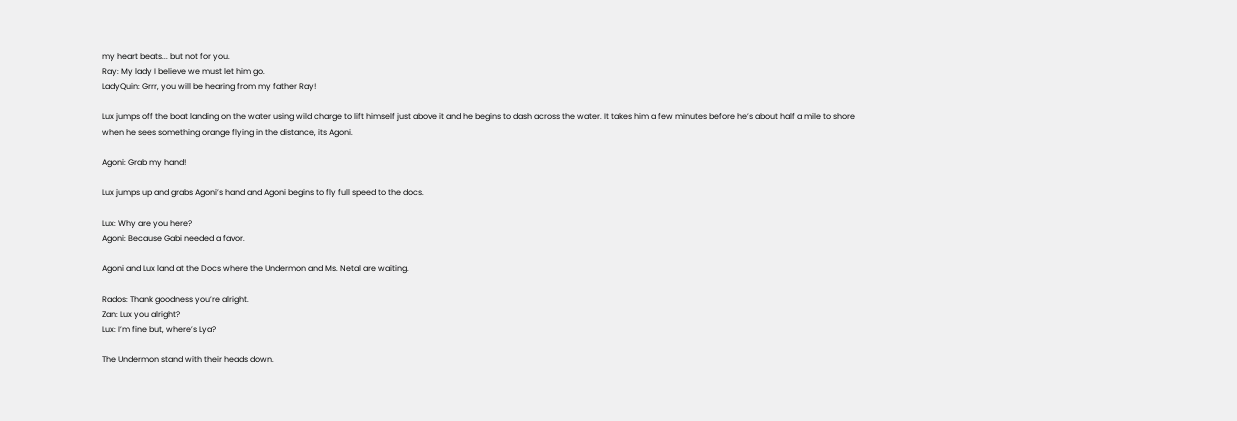my heart beats... but not for you.
Ray: My lady I believe we must let him go.
LadyQuin: Grrr, you will be hearing from my father Ray!

Lux jumps off the boat landing on the water using wild charge to lift himself just above it and he begins to dash across the water. It takes him a few minutes before he’s about half a mile to shore when he sees something orange flying in the distance, its Agoni.

Agoni: Grab my hand!

Lux jumps up and grabs Agoni’s hand and Agoni begins to fly full speed to the docs.

Lux: Why are you here?
Agoni: Because Gabi needed a favor.

Agoni and Lux land at the Docs where the Undermon and Ms. Netal are waiting.

Rados: Thank goodness you’re alright.
Zan: Lux you alright?
Lux: I’m fine but, where’s Lya?

The Undermon stand with their heads down.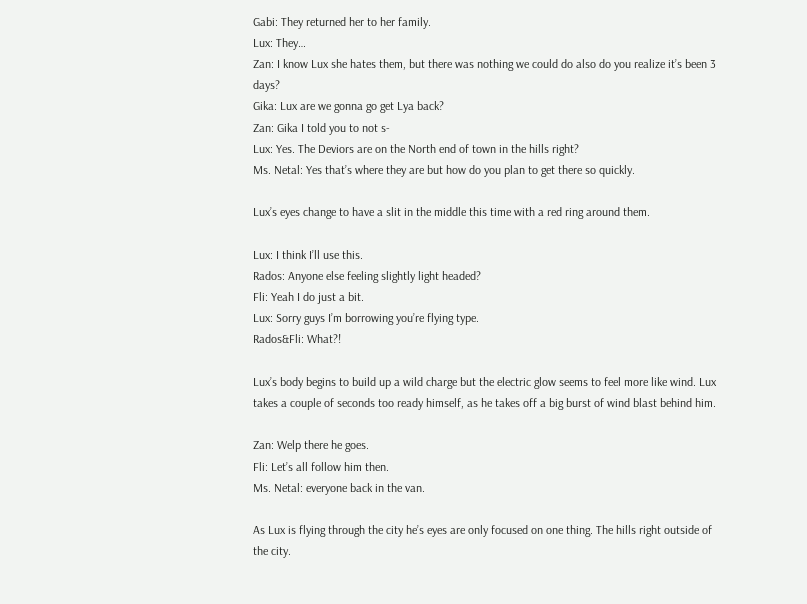Gabi: They returned her to her family.
Lux: They…
Zan: I know Lux she hates them, but there was nothing we could do also do you realize it’s been 3 days?
Gika: Lux are we gonna go get Lya back?
Zan: Gika I told you to not s-
Lux: Yes. The Deviors are on the North end of town in the hills right?
Ms. Netal: Yes that’s where they are but how do you plan to get there so quickly.

Lux’s eyes change to have a slit in the middle this time with a red ring around them.

Lux: I think I’ll use this.
Rados: Anyone else feeling slightly light headed?
Fli: Yeah I do just a bit.
Lux: Sorry guys I’m borrowing you’re flying type.
Rados&Fli: What?!

Lux’s body begins to build up a wild charge but the electric glow seems to feel more like wind. Lux takes a couple of seconds too ready himself, as he takes off a big burst of wind blast behind him.

Zan: Welp there he goes.
Fli: Let’s all follow him then.
Ms. Netal: everyone back in the van.

As Lux is flying through the city he’s eyes are only focused on one thing. The hills right outside of the city.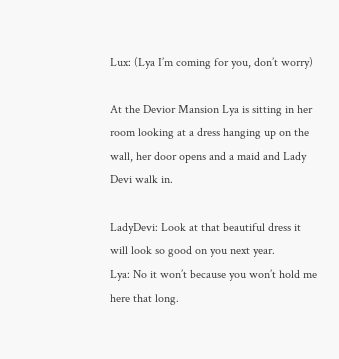Lux: (Lya I’m coming for you, don’t worry)

At the Devior Mansion Lya is sitting in her room looking at a dress hanging up on the wall, her door opens and a maid and Lady Devi walk in.

LadyDevi: Look at that beautiful dress it will look so good on you next year.
Lya: No it won’t because you won’t hold me here that long.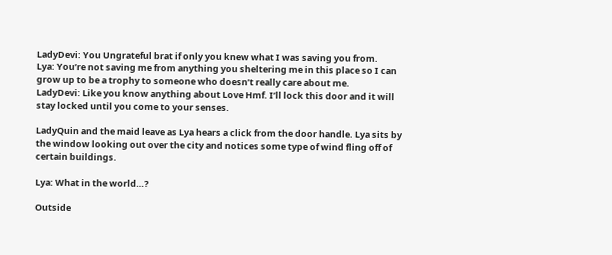LadyDevi: You Ungrateful brat if only you knew what I was saving you from.
Lya: You’re not saving me from anything you sheltering me in this place so I can grow up to be a trophy to someone who doesn’t really care about me.
LadyDevi: Like you know anything about Love Hmf. I’ll lock this door and it will stay locked until you come to your senses.

LadyQuin and the maid leave as Lya hears a click from the door handle. Lya sits by the window looking out over the city and notices some type of wind fling off of certain buildings.

Lya: What in the world…?

Outside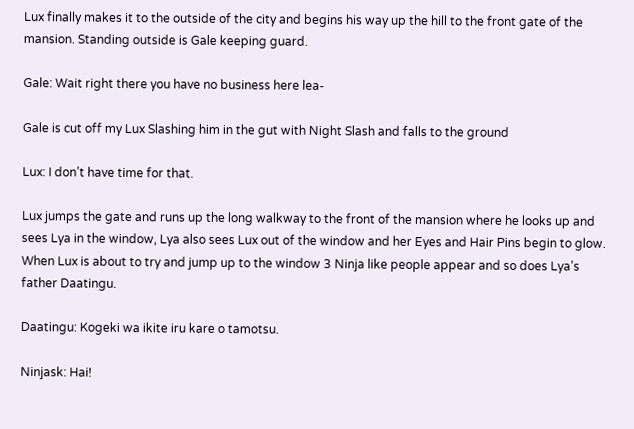Lux finally makes it to the outside of the city and begins his way up the hill to the front gate of the mansion. Standing outside is Gale keeping guard.

Gale: Wait right there you have no business here lea-

Gale is cut off my Lux Slashing him in the gut with Night Slash and falls to the ground

Lux: I don’t have time for that.

Lux jumps the gate and runs up the long walkway to the front of the mansion where he looks up and sees Lya in the window, Lya also sees Lux out of the window and her Eyes and Hair Pins begin to glow. When Lux is about to try and jump up to the window 3 Ninja like people appear and so does Lya’s father Daatingu.

Daatingu: Kogeki wa ikite iru kare o tamotsu.

Ninjask: Hai!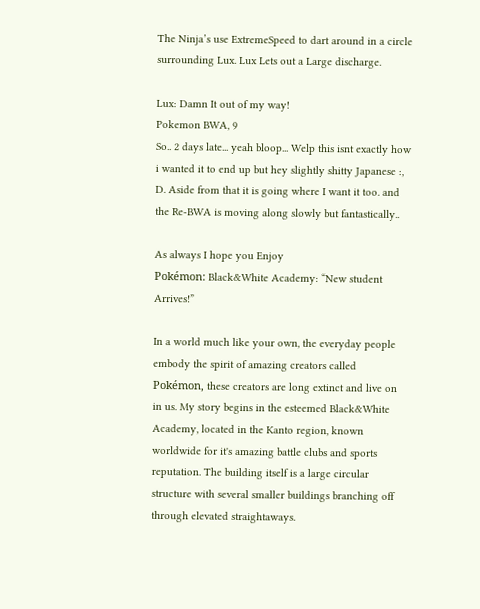The Ninja’s use ExtremeSpeed to dart around in a circle surrounding Lux. Lux Lets out a Large discharge.

Lux: Damn It out of my way!
Pokemon BWA, 9
So.. 2 days late... yeah bloop... Welp this isnt exactly how i wanted it to end up but hey slightly shitty Japanese :, D. Aside from that it is going where I want it too. and the Re-BWA is moving along slowly but fantastically..

As always I hope you Enjoy
Pokémon: Black&White Academy: “New student Arrives!”

In a world much like your own, the everyday people embody the spirit of amazing creators called Pokémon, these creators are long extinct and live on in us. My story begins in the esteemed Black&White Academy, located in the Kanto region, known worldwide for it's amazing battle clubs and sports reputation. The building itself is a large circular structure with several smaller buildings branching off through elevated straightaways.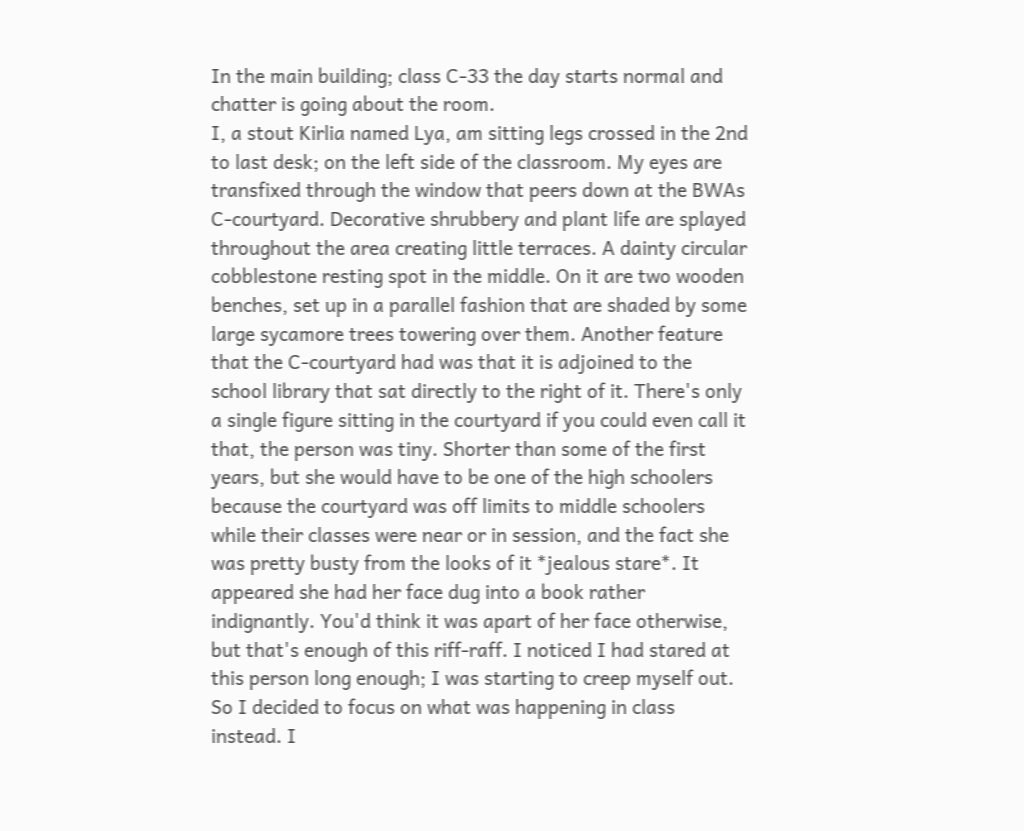In the main building; class C-33 the day starts normal and chatter is going about the room.
I, a stout Kirlia named Lya, am sitting legs crossed in the 2nd to last desk; on the left side of the classroom. My eyes are transfixed through the window that peers down at the BWAs C-courtyard. Decorative shrubbery and plant life are splayed throughout the area creating little terraces. A dainty circular cobblestone resting spot in the middle. On it are two wooden benches, set up in a parallel fashion that are shaded by some large sycamore trees towering over them. Another feature that the C-courtyard had was that it is adjoined to the school library that sat directly to the right of it. There's only a single figure sitting in the courtyard if you could even call it that, the person was tiny. Shorter than some of the first years, but she would have to be one of the high schoolers because the courtyard was off limits to middle schoolers while their classes were near or in session, and the fact she was pretty busty from the looks of it *jealous stare*. It appeared she had her face dug into a book rather indignantly. You'd think it was apart of her face otherwise, but that's enough of this riff-raff. I noticed I had stared at this person long enough; I was starting to creep myself out. So I decided to focus on what was happening in class instead. I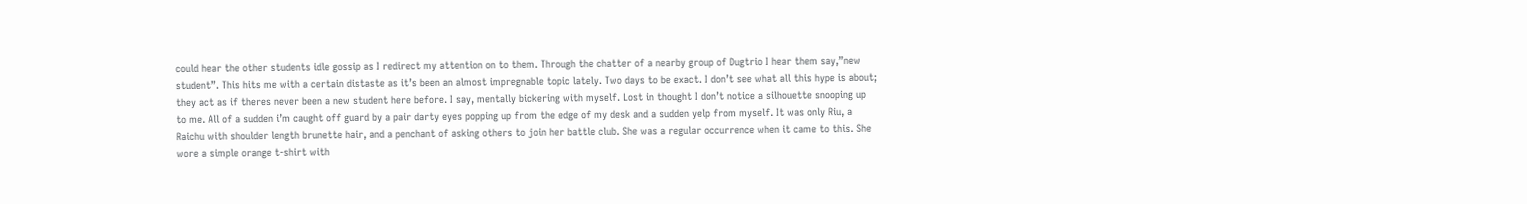could hear the other students idle gossip as I redirect my attention on to them. Through the chatter of a nearby group of Dugtrio I hear them say,”new student”. This hits me with a certain distaste as it’s been an almost impregnable topic lately. Two days to be exact. I don’t see what all this hype is about; they act as if theres never been a new student here before. I say, mentally bickering with myself. Lost in thought I don’t notice a silhouette snooping up to me. All of a sudden i’m caught off guard by a pair darty eyes popping up from the edge of my desk and a sudden yelp from myself. It was only Riu, a Raichu with shoulder length brunette hair, and a penchant of asking others to join her battle club. She was a regular occurrence when it came to this. She wore a simple orange t-shirt with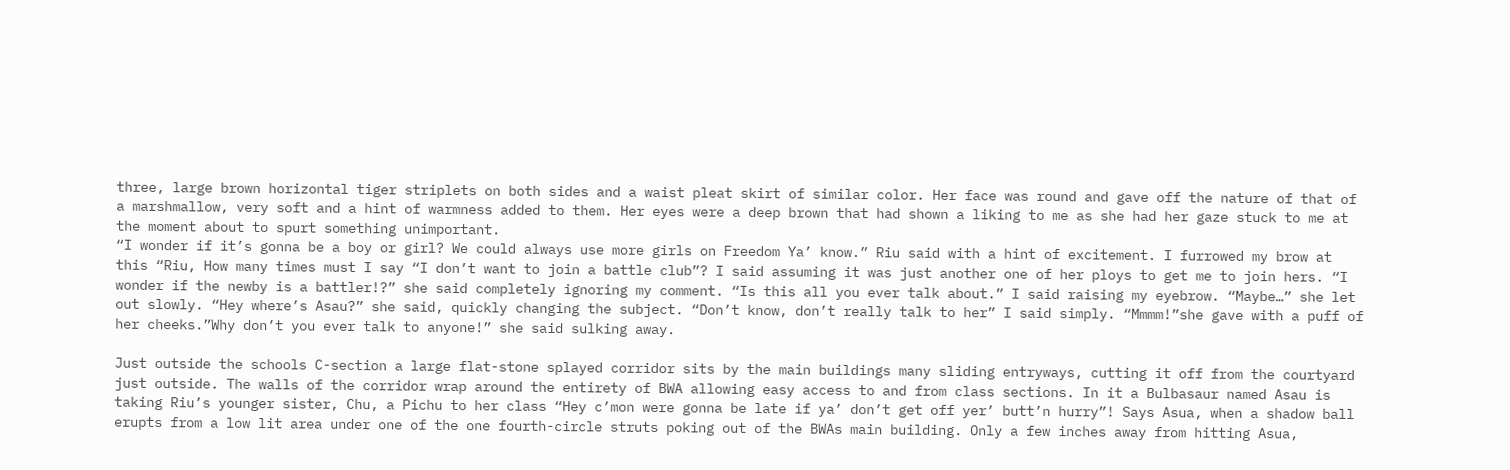three, large brown horizontal tiger striplets on both sides and a waist pleat skirt of similar color. Her face was round and gave off the nature of that of a marshmallow, very soft and a hint of warmness added to them. Her eyes were a deep brown that had shown a liking to me as she had her gaze stuck to me at the moment about to spurt something unimportant.
“I wonder if it’s gonna be a boy or girl? We could always use more girls on Freedom Ya’ know.” Riu said with a hint of excitement. I furrowed my brow at this “Riu, How many times must I say “I don’t want to join a battle club”? I said assuming it was just another one of her ploys to get me to join hers. “I wonder if the newby is a battler!?” she said completely ignoring my comment. “Is this all you ever talk about.” I said raising my eyebrow. “Maybe…” she let out slowly. “Hey where’s Asau?” she said, quickly changing the subject. “Don’t know, don’t really talk to her” I said simply. “Mmmm!”she gave with a puff of her cheeks.”Why don’t you ever talk to anyone!” she said sulking away.

Just outside the schools C-section a large flat-stone splayed corridor sits by the main buildings many sliding entryways, cutting it off from the courtyard just outside. The walls of the corridor wrap around the entirety of BWA allowing easy access to and from class sections. In it a Bulbasaur named Asau is taking Riu’s younger sister, Chu, a Pichu to her class “Hey c’mon were gonna be late if ya’ don’t get off yer’ butt’n hurry”! Says Asua, when a shadow ball erupts from a low lit area under one of the one fourth-circle struts poking out of the BWAs main building. Only a few inches away from hitting Asua,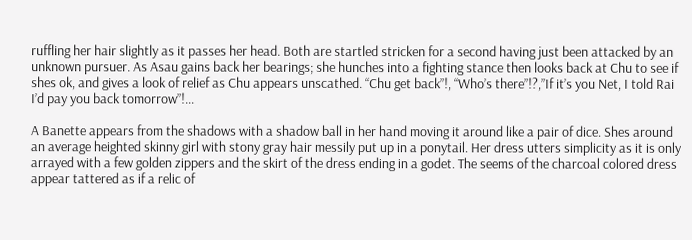ruffling her hair slightly as it passes her head. Both are startled stricken for a second having just been attacked by an unknown pursuer. As Asau gains back her bearings; she hunches into a fighting stance then looks back at Chu to see if shes ok, and gives a look of relief as Chu appears unscathed. “Chu get back”!, “Who’s there”!?,”If it’s you Net, I told Rai I’d pay you back tomorrow”!...

A Banette appears from the shadows with a shadow ball in her hand moving it around like a pair of dice. Shes around an average heighted skinny girl with stony gray hair messily put up in a ponytail. Her dress utters simplicity as it is only arrayed with a few golden zippers and the skirt of the dress ending in a godet. The seems of the charcoal colored dress appear tattered as if a relic of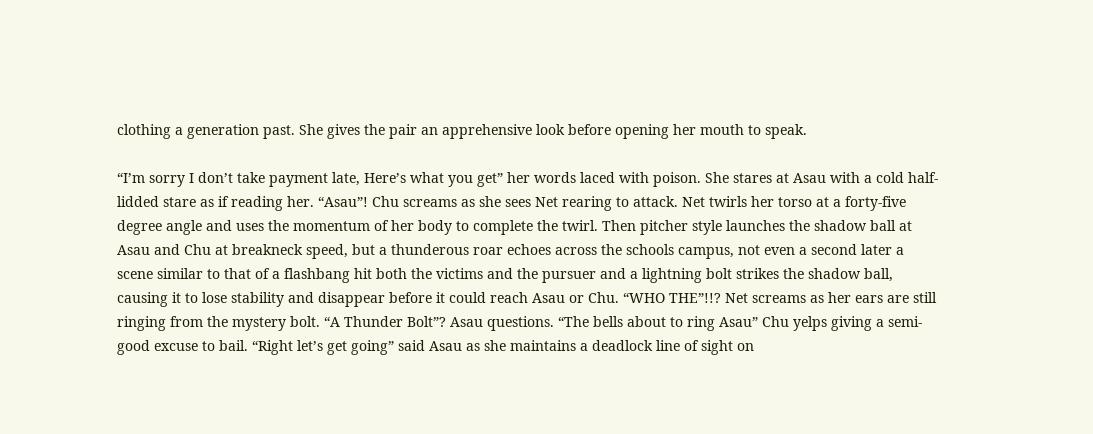clothing a generation past. She gives the pair an apprehensive look before opening her mouth to speak.

“I’m sorry I don’t take payment late, Here’s what you get” her words laced with poison. She stares at Asau with a cold half-lidded stare as if reading her. “Asau”! Chu screams as she sees Net rearing to attack. Net twirls her torso at a forty-five degree angle and uses the momentum of her body to complete the twirl. Then pitcher style launches the shadow ball at Asau and Chu at breakneck speed, but a thunderous roar echoes across the schools campus, not even a second later a scene similar to that of a flashbang hit both the victims and the pursuer and a lightning bolt strikes the shadow ball, causing it to lose stability and disappear before it could reach Asau or Chu. “WHO THE”!!? Net screams as her ears are still ringing from the mystery bolt. “A Thunder Bolt”? Asau questions. “The bells about to ring Asau” Chu yelps giving a semi-good excuse to bail. “Right let’s get going” said Asau as she maintains a deadlock line of sight on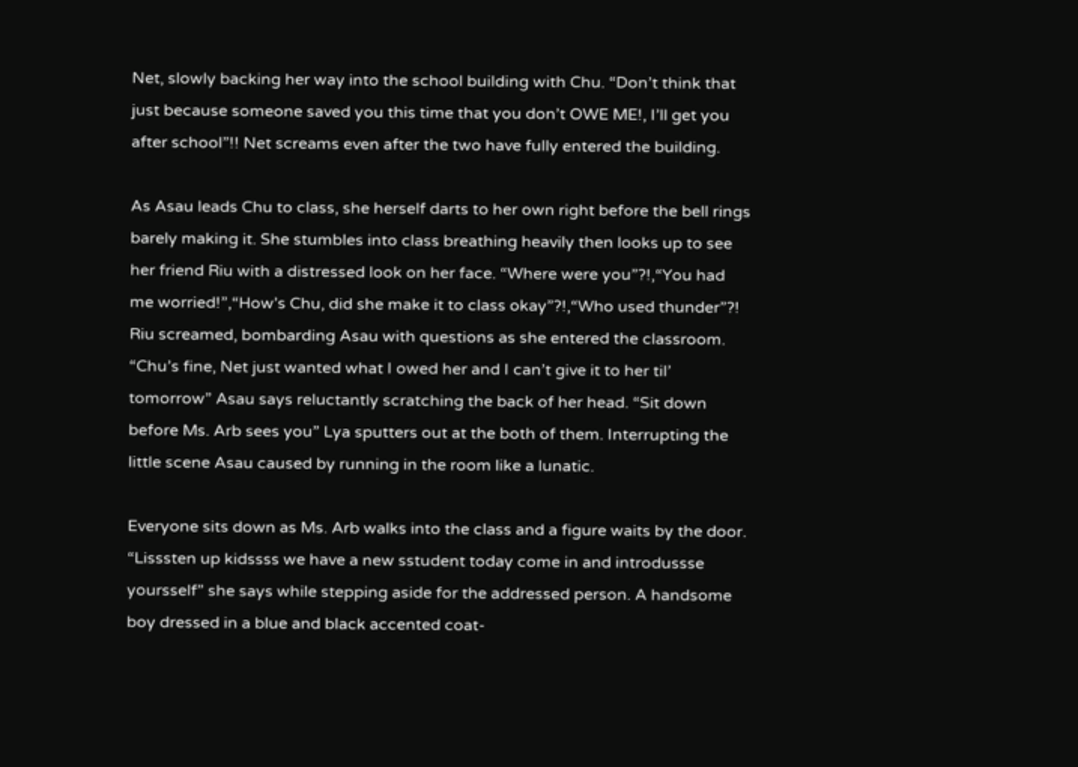Net, slowly backing her way into the school building with Chu. “Don’t think that just because someone saved you this time that you don’t OWE ME!, I’ll get you after school”!! Net screams even after the two have fully entered the building.

As Asau leads Chu to class, she herself darts to her own right before the bell rings barely making it. She stumbles into class breathing heavily then looks up to see her friend Riu with a distressed look on her face. “Where were you”?!,“You had me worried!”,“How’s Chu, did she make it to class okay”?!,“Who used thunder”?! Riu screamed, bombarding Asau with questions as she entered the classroom. “Chu’s fine, Net just wanted what I owed her and I can’t give it to her til’ tomorrow” Asau says reluctantly scratching the back of her head. “Sit down before Ms. Arb sees you” Lya sputters out at the both of them. Interrupting the little scene Asau caused by running in the room like a lunatic.

Everyone sits down as Ms. Arb walks into the class and a figure waits by the door. “Lisssten up kidssss we have a new sstudent today come in and introdussse yoursself” she says while stepping aside for the addressed person. A handsome boy dressed in a blue and black accented coat-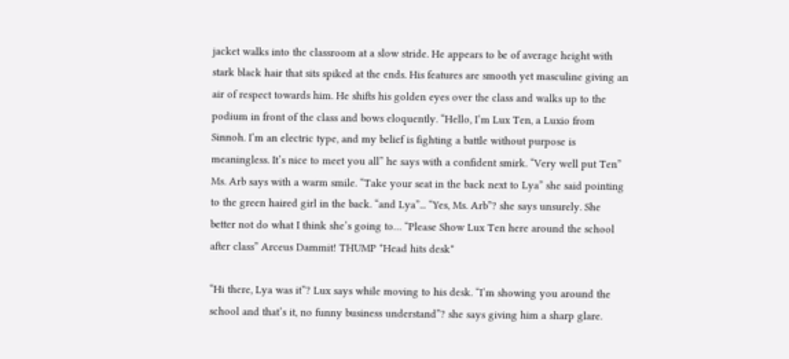jacket walks into the classroom at a slow stride. He appears to be of average height with stark black hair that sits spiked at the ends. His features are smooth yet masculine giving an air of respect towards him. He shifts his golden eyes over the class and walks up to the podium in front of the class and bows eloquently. “Hello, I’m Lux Ten, a Luxio from Sinnoh. I’m an electric type, and my belief is fighting a battle without purpose is meaningless. It’s nice to meet you all” he says with a confident smirk. “Very well put Ten” Ms. Arb says with a warm smile. “Take your seat in the back next to Lya” she said pointing to the green haired girl in the back. “and Lya”... “Yes, Ms. Arb”? she says unsurely. She better not do what I think she’s going to… “Please Show Lux Ten here around the school after class” Arceus Dammit! THUMP *Head hits desk*

“Hi there, Lya was it”? Lux says while moving to his desk. “I’m showing you around the school and that’s it, no funny business understand”? she says giving him a sharp glare.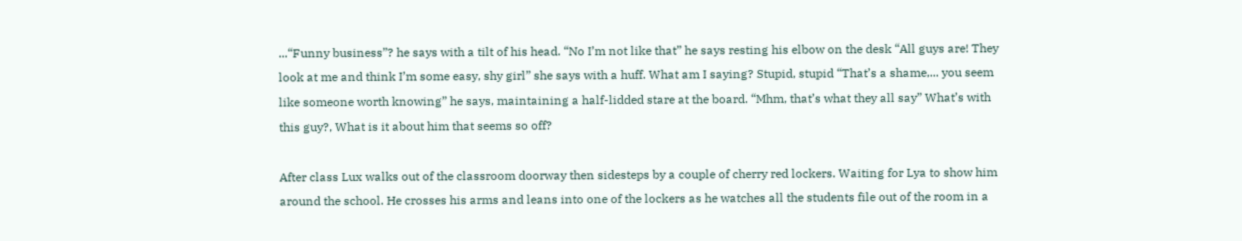...“Funny business”? he says with a tilt of his head. “No I’m not like that” he says resting his elbow on the desk “All guys are! They look at me and think I’m some easy, shy girl” she says with a huff. What am I saying? Stupid, stupid “That’s a shame,... you seem like someone worth knowing” he says, maintaining a half-lidded stare at the board. “Mhm, that’s what they all say” What’s with this guy?, What is it about him that seems so off?

After class Lux walks out of the classroom doorway then sidesteps by a couple of cherry red lockers. Waiting for Lya to show him around the school. He crosses his arms and leans into one of the lockers as he watches all the students file out of the room in a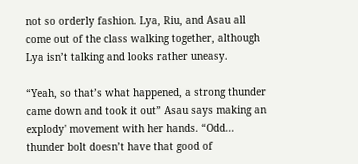not so orderly fashion. Lya, Riu, and Asau all come out of the class walking together, although Lya isn’t talking and looks rather uneasy.

“Yeah, so that’s what happened, a strong thunder came down and took it out” Asau says making an explody' movement with her hands. “Odd... thunder bolt doesn’t have that good of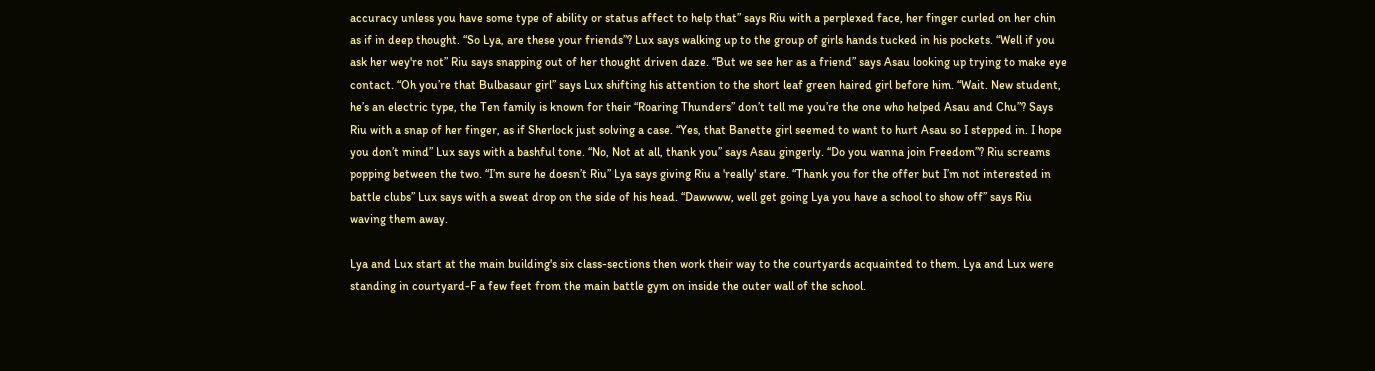accuracy unless you have some type of ability or status affect to help that” says Riu with a perplexed face, her finger curled on her chin as if in deep thought. “So Lya, are these your friends”? Lux says walking up to the group of girls hands tucked in his pockets. “Well if you ask her wey're not” Riu says snapping out of her thought driven daze. “But we see her as a friend” says Asau looking up trying to make eye contact. “Oh you’re that Bulbasaur girl” says Lux shifting his attention to the short leaf green haired girl before him. “Wait. New student, he’s an electric type, the Ten family is known for their “Roaring Thunders” don’t tell me you’re the one who helped Asau and Chu”? Says Riu with a snap of her finger, as if Sherlock just solving a case. “Yes, that Banette girl seemed to want to hurt Asau so I stepped in. I hope you don’t mind” Lux says with a bashful tone. “No, Not at all, thank you” says Asau gingerly. “Do you wanna join Freedom”? Riu screams popping between the two. “I’m sure he doesn’t Riu” Lya says giving Riu a 'really' stare. “Thank you for the offer but I’m not interested in battle clubs” Lux says with a sweat drop on the side of his head. “Dawwww, well get going Lya you have a school to show off” says Riu waving them away.

Lya and Lux start at the main building's six class-sections then work their way to the courtyards acquainted to them. Lya and Lux were standing in courtyard-F a few feet from the main battle gym on inside the outer wall of the school.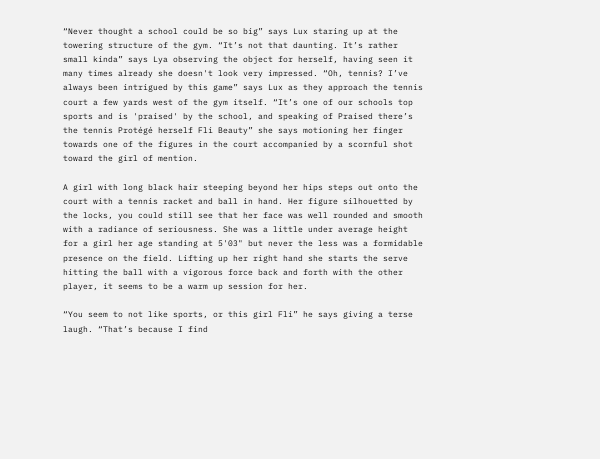“Never thought a school could be so big” says Lux staring up at the towering structure of the gym. “It’s not that daunting. It’s rather small kinda” says Lya observing the object for herself, having seen it many times already she doesn't look very impressed. “Oh, tennis? I’ve always been intrigued by this game” says Lux as they approach the tennis court a few yards west of the gym itself. “It’s one of our schools top sports and is 'praised' by the school, and speaking of Praised there’s the tennis Protégé herself Fli Beauty” she says motioning her finger towards one of the figures in the court accompanied by a scornful shot toward the girl of mention.

A girl with long black hair steeping beyond her hips steps out onto the court with a tennis racket and ball in hand. Her figure silhouetted by the locks, you could still see that her face was well rounded and smooth with a radiance of seriousness. She was a little under average height for a girl her age standing at 5'03" but never the less was a formidable presence on the field. Lifting up her right hand she starts the serve hitting the ball with a vigorous force back and forth with the other player, it seems to be a warm up session for her.

“You seem to not like sports, or this girl Fli” he says giving a terse laugh. “That’s because I find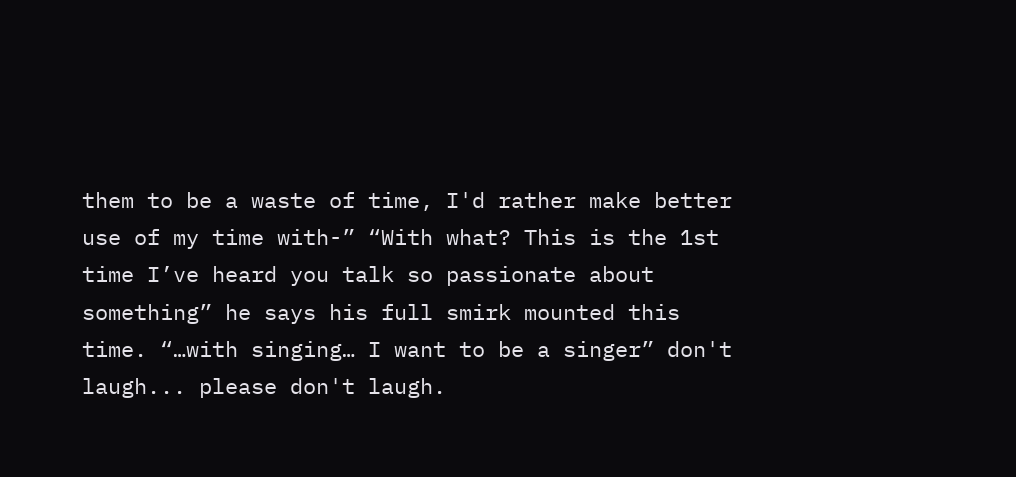them to be a waste of time, I'd rather make better use of my time with-” “With what? This is the 1st time I’ve heard you talk so passionate about something” he says his full smirk mounted this time. “…with singing… I want to be a singer” don't laugh... please don't laugh.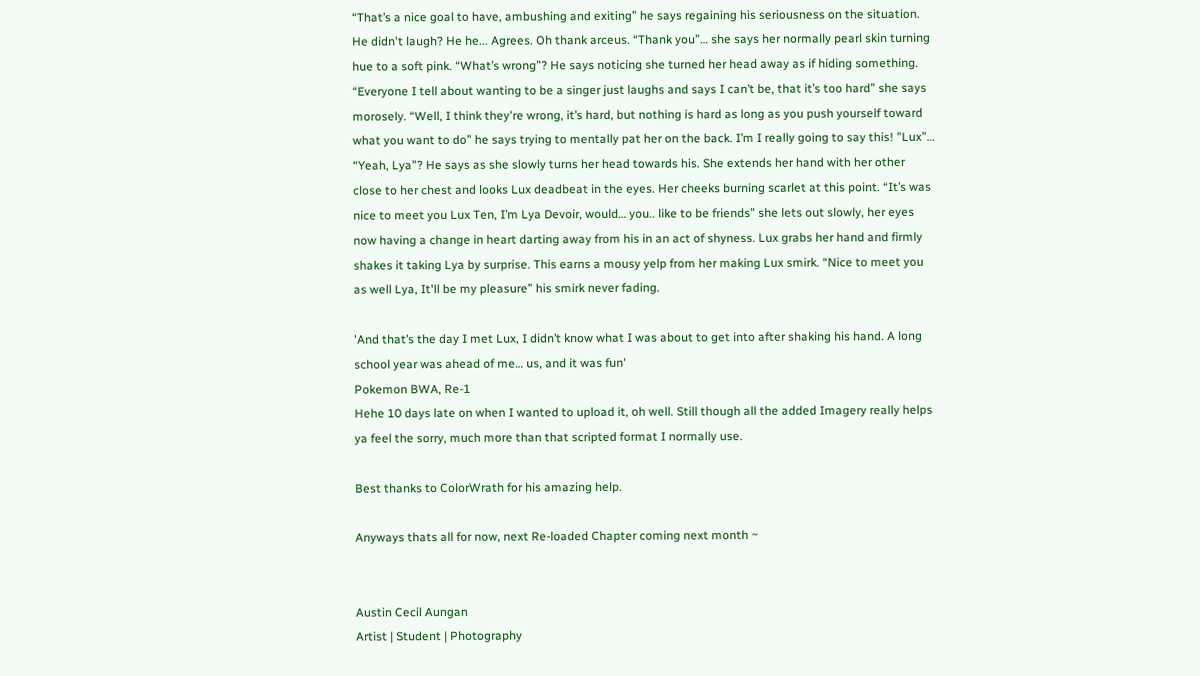“That’s a nice goal to have, ambushing and exiting” he says regaining his seriousness on the situation. He didn't laugh? He he... Agrees. Oh thank arceus. “Thank you”… she says her normally pearl skin turning hue to a soft pink. “What’s wrong”? He says noticing she turned her head away as if hiding something. “Everyone I tell about wanting to be a singer just laughs and says I can’t be, that it’s too hard” she says morosely. “Well, I think they're wrong, it’s hard, but nothing is hard as long as you push yourself toward what you want to do” he says trying to mentally pat her on the back. I’m I really going to say this! "Lux”… “Yeah, Lya”? He says as she slowly turns her head towards his. She extends her hand with her other close to her chest and looks Lux deadbeat in the eyes. Her cheeks burning scarlet at this point. “It’s was nice to meet you Lux Ten, I’m Lya Devoir, would… you.. like to be friends” she lets out slowly, her eyes now having a change in heart darting away from his in an act of shyness. Lux grabs her hand and firmly shakes it taking Lya by surprise. This earns a mousy yelp from her making Lux smirk. “Nice to meet you as well Lya, It'll be my pleasure” his smirk never fading.

'And that’s the day I met Lux, I didn’t know what I was about to get into after shaking his hand. A long school year was ahead of me… us, and it was fun'
Pokemon BWA, Re-1
Hehe 10 days late on when I wanted to upload it, oh well. Still though all the added Imagery really helps ya feel the sorry, much more than that scripted format I normally use.

Best thanks to ColorWrath for his amazing help.

Anyways thats all for now, next Re-loaded Chapter coming next month ~


Austin Cecil Aungan
Artist | Student | Photography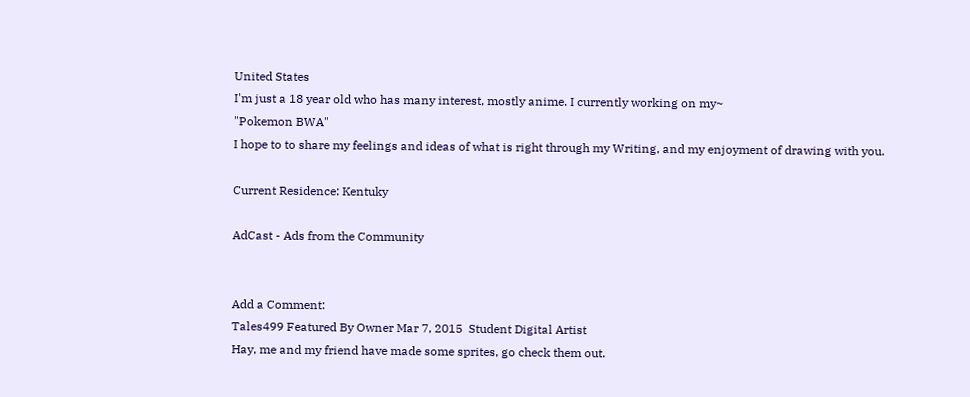United States
I'm just a 18 year old who has many interest, mostly anime. I currently working on my~
"Pokemon BWA"
I hope to to share my feelings and ideas of what is right through my Writing, and my enjoyment of drawing with you.

Current Residence: Kentuky

AdCast - Ads from the Community


Add a Comment:
Tales499 Featured By Owner Mar 7, 2015  Student Digital Artist
Hay, me and my friend have made some sprites, go check them out.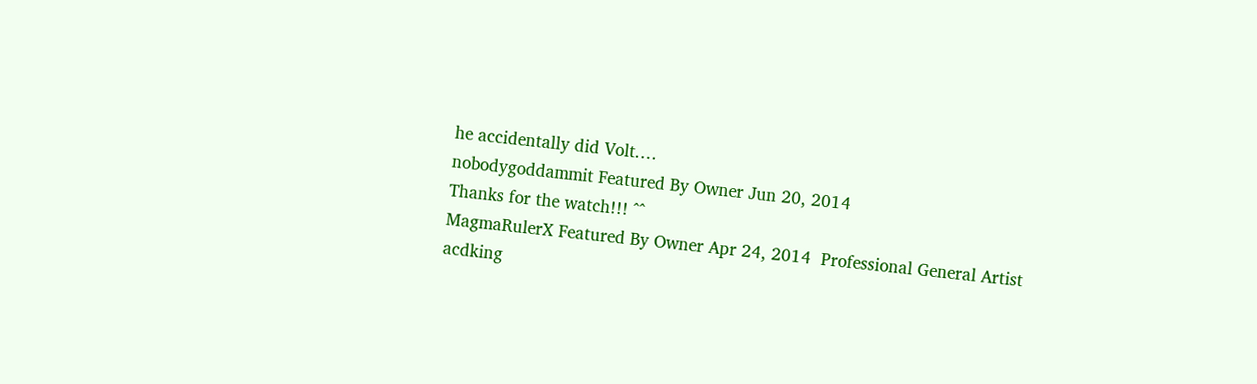he accidentally did Volt.…
nobodygoddammit Featured By Owner Jun 20, 2014
Thanks for the watch!!! ^^
MagmaRulerX Featured By Owner Apr 24, 2014  Professional General Artist
acdking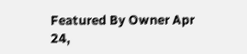Featured By Owner Apr 24,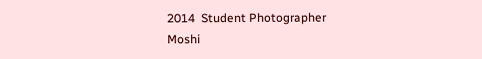2014  Student Photographer
Moshi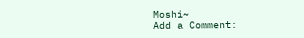Moshi~
Add a Comment: